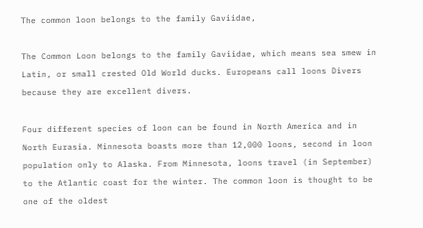The common loon belongs to the family Gaviidae,

The Common Loon belongs to the family Gaviidae, which means sea smew in Latin, or small crested Old World ducks. Europeans call loons Divers because they are excellent divers.

Four different species of loon can be found in North America and in North Eurasia. Minnesota boasts more than 12,000 loons, second in loon population only to Alaska. From Minnesota, loons travel (in September) to the Atlantic coast for the winter. The common loon is thought to be one of the oldest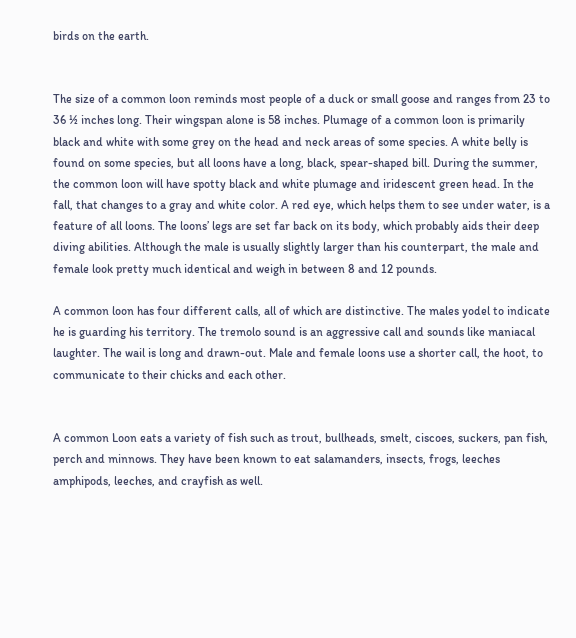birds on the earth.


The size of a common loon reminds most people of a duck or small goose and ranges from 23 to 36 ½ inches long. Their wingspan alone is 58 inches. Plumage of a common loon is primarily black and white with some grey on the head and neck areas of some species. A white belly is found on some species, but all loons have a long, black, spear-shaped bill. During the summer, the common loon will have spotty black and white plumage and iridescent green head. In the fall, that changes to a gray and white color. A red eye, which helps them to see under water, is a feature of all loons. The loons’ legs are set far back on its body, which probably aids their deep diving abilities. Although the male is usually slightly larger than his counterpart, the male and female look pretty much identical and weigh in between 8 and 12 pounds.

A common loon has four different calls, all of which are distinctive. The males yodel to indicate he is guarding his territory. The tremolo sound is an aggressive call and sounds like maniacal laughter. The wail is long and drawn-out. Male and female loons use a shorter call, the hoot, to communicate to their chicks and each other.


A common Loon eats a variety of fish such as trout, bullheads, smelt, ciscoes, suckers, pan fish, perch and minnows. They have been known to eat salamanders, insects, frogs, leeches amphipods, leeches, and crayfish as well.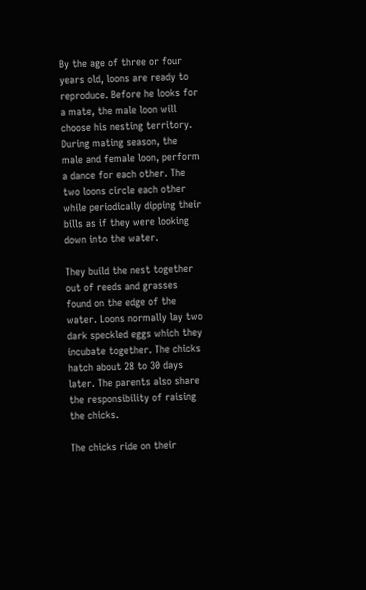By the age of three or four years old, loons are ready to reproduce. Before he looks for a mate, the male loon will choose his nesting territory. During mating season, the male and female loon, perform a dance for each other. The two loons circle each other while periodically dipping their bills as if they were looking down into the water.

They build the nest together out of reeds and grasses found on the edge of the water. Loons normally lay two dark speckled eggs which they incubate together. The chicks hatch about 28 to 30 days later. The parents also share the responsibility of raising the chicks.

The chicks ride on their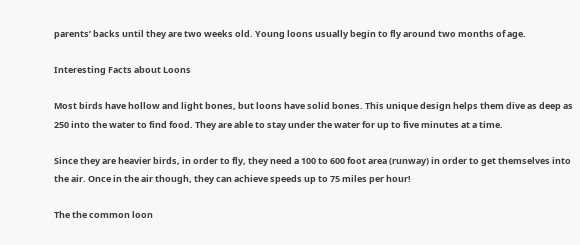parents’ backs until they are two weeks old. Young loons usually begin to fly around two months of age.

Interesting Facts about Loons

Most birds have hollow and light bones, but loons have solid bones. This unique design helps them dive as deep as 250 into the water to find food. They are able to stay under the water for up to five minutes at a time.

Since they are heavier birds, in order to fly, they need a 100 to 600 foot area (runway) in order to get themselves into the air. Once in the air though, they can achieve speeds up to 75 miles per hour!

The the common loon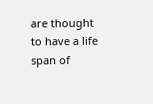are thought to have a life span of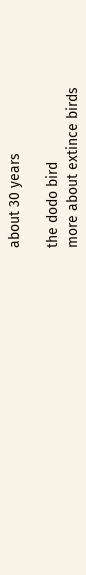about 30 years

the dodo bird
more about extince birds